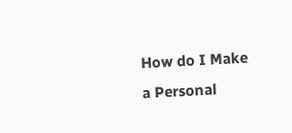How do I Make a Personal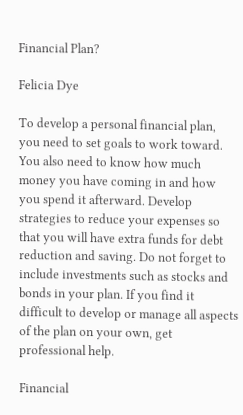Financial Plan?

Felicia Dye

To develop a personal financial plan, you need to set goals to work toward. You also need to know how much money you have coming in and how you spend it afterward. Develop strategies to reduce your expenses so that you will have extra funds for debt reduction and saving. Do not forget to include investments such as stocks and bonds in your plan. If you find it difficult to develop or manage all aspects of the plan on your own, get professional help.

Financial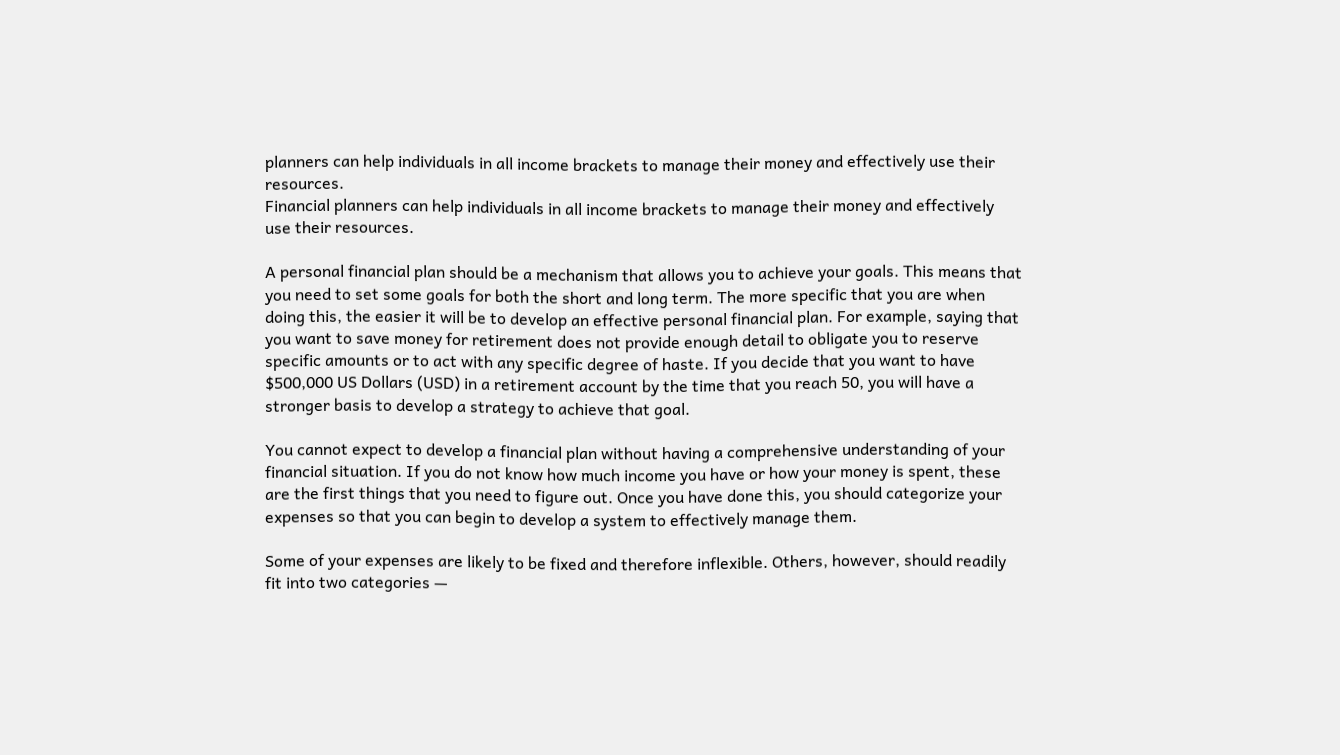planners can help individuals in all income brackets to manage their money and effectively use their resources.
Financial planners can help individuals in all income brackets to manage their money and effectively use their resources.

A personal financial plan should be a mechanism that allows you to achieve your goals. This means that you need to set some goals for both the short and long term. The more specific that you are when doing this, the easier it will be to develop an effective personal financial plan. For example, saying that you want to save money for retirement does not provide enough detail to obligate you to reserve specific amounts or to act with any specific degree of haste. If you decide that you want to have $500,000 US Dollars (USD) in a retirement account by the time that you reach 50, you will have a stronger basis to develop a strategy to achieve that goal.

You cannot expect to develop a financial plan without having a comprehensive understanding of your financial situation. If you do not know how much income you have or how your money is spent, these are the first things that you need to figure out. Once you have done this, you should categorize your expenses so that you can begin to develop a system to effectively manage them.

Some of your expenses are likely to be fixed and therefore inflexible. Others, however, should readily fit into two categories —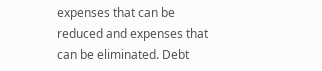expenses that can be reduced and expenses that can be eliminated. Debt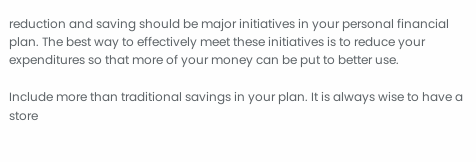reduction and saving should be major initiatives in your personal financial plan. The best way to effectively meet these initiatives is to reduce your expenditures so that more of your money can be put to better use.

Include more than traditional savings in your plan. It is always wise to have a store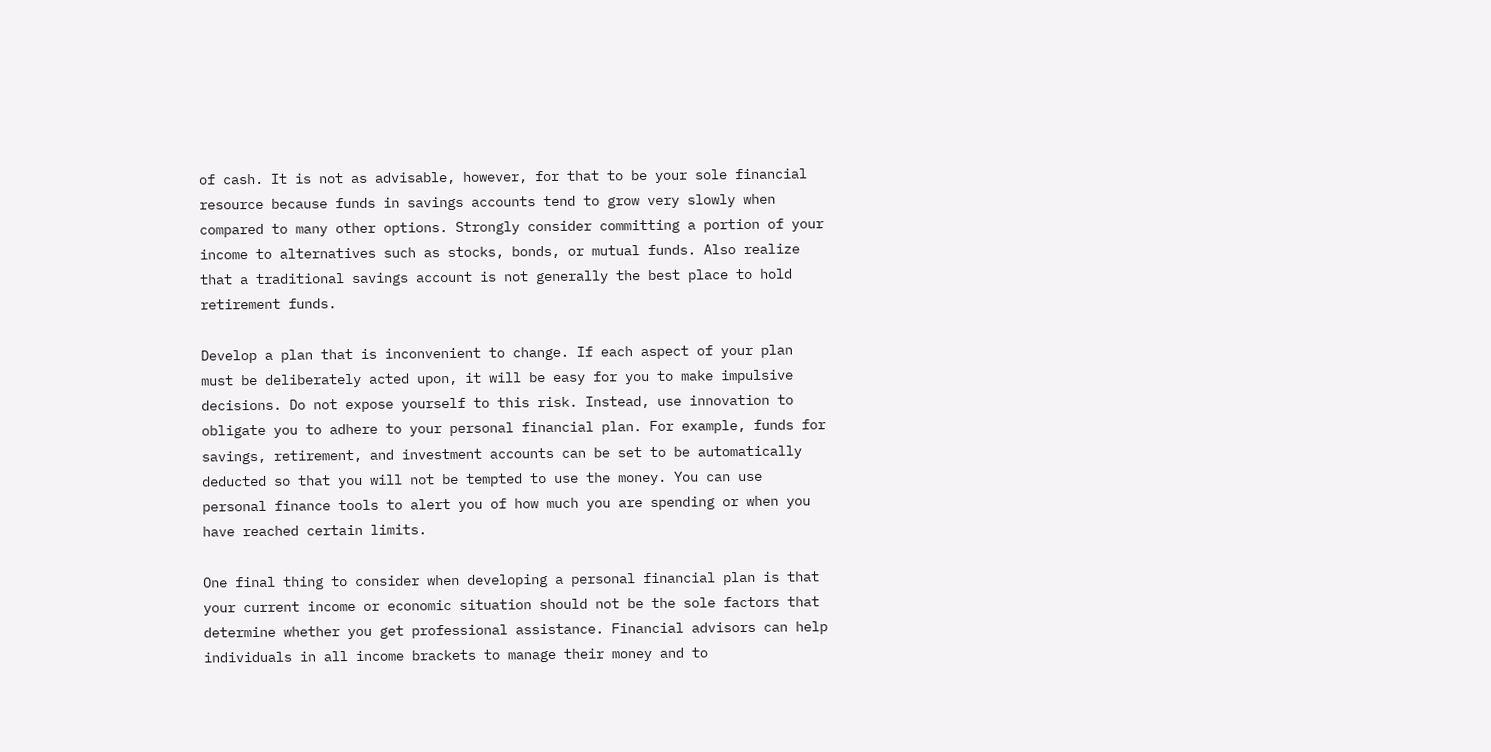of cash. It is not as advisable, however, for that to be your sole financial resource because funds in savings accounts tend to grow very slowly when compared to many other options. Strongly consider committing a portion of your income to alternatives such as stocks, bonds, or mutual funds. Also realize that a traditional savings account is not generally the best place to hold retirement funds.

Develop a plan that is inconvenient to change. If each aspect of your plan must be deliberately acted upon, it will be easy for you to make impulsive decisions. Do not expose yourself to this risk. Instead, use innovation to obligate you to adhere to your personal financial plan. For example, funds for savings, retirement, and investment accounts can be set to be automatically deducted so that you will not be tempted to use the money. You can use personal finance tools to alert you of how much you are spending or when you have reached certain limits.

One final thing to consider when developing a personal financial plan is that your current income or economic situation should not be the sole factors that determine whether you get professional assistance. Financial advisors can help individuals in all income brackets to manage their money and to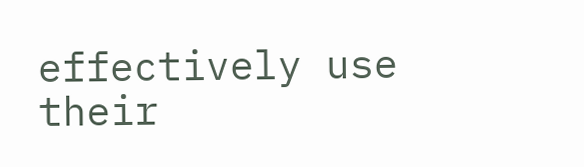effectively use their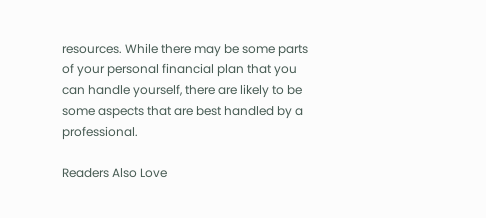resources. While there may be some parts of your personal financial plan that you can handle yourself, there are likely to be some aspects that are best handled by a professional.

Readers Also Love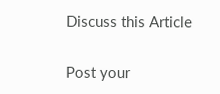Discuss this Article

Post your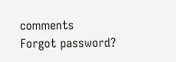comments
Forgot password?